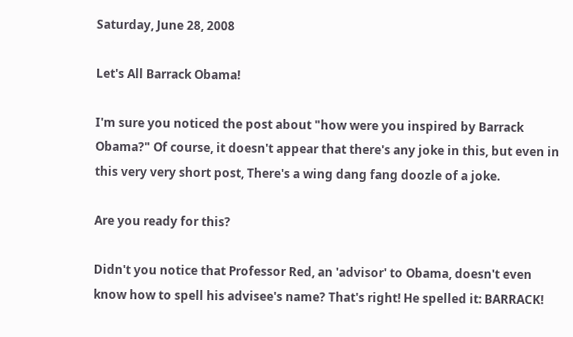Saturday, June 28, 2008

Let's All Barrack Obama!

I'm sure you noticed the post about "how were you inspired by Barrack Obama?" Of course, it doesn't appear that there's any joke in this, but even in this very very short post, There's a wing dang fang doozle of a joke.

Are you ready for this?

Didn't you notice that Professor Red, an 'advisor' to Obama, doesn't even know how to spell his advisee's name? That's right! He spelled it: BARRACK!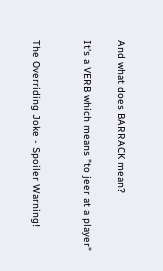And what does BARRACK mean?

It's a VERB which means "to jeer at a player"


The Overriding Joke - Spoiler Warning!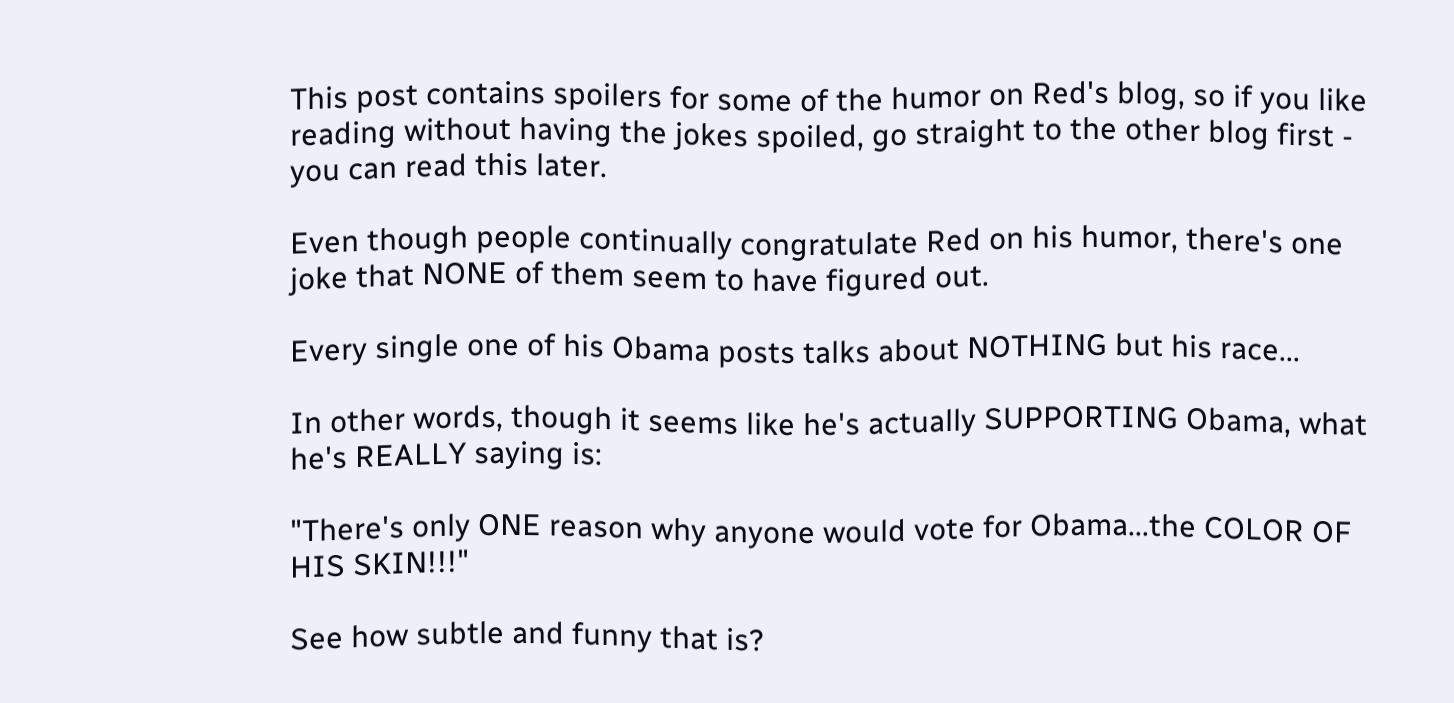This post contains spoilers for some of the humor on Red's blog, so if you like reading without having the jokes spoiled, go straight to the other blog first - you can read this later.

Even though people continually congratulate Red on his humor, there's one joke that NONE of them seem to have figured out.

Every single one of his Obama posts talks about NOTHING but his race...

In other words, though it seems like he's actually SUPPORTING Obama, what he's REALLY saying is:

"There's only ONE reason why anyone would vote for Obama...the COLOR OF HIS SKIN!!!"

See how subtle and funny that is?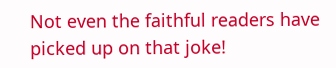Not even the faithful readers have picked up on that joke!